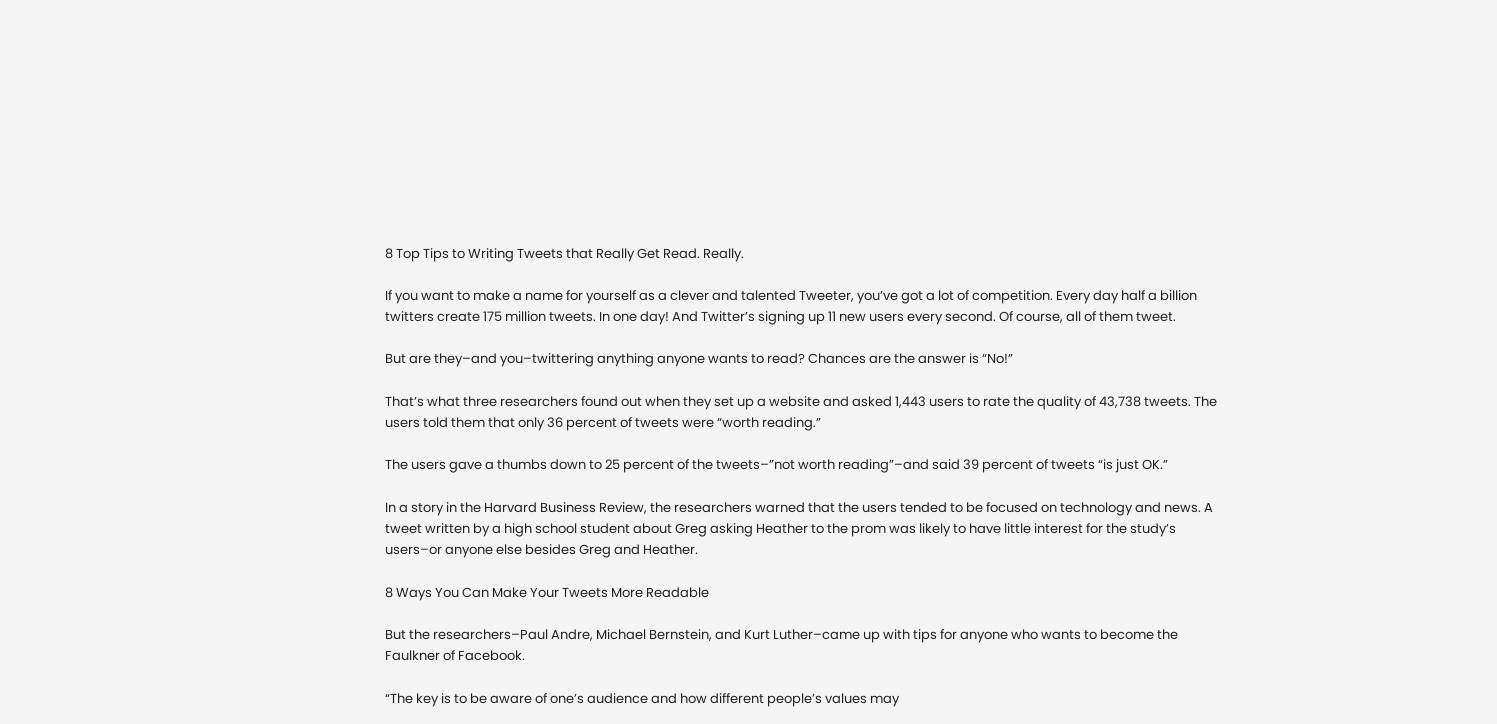8 Top Tips to Writing Tweets that Really Get Read. Really.

If you want to make a name for yourself as a clever and talented Tweeter, you’ve got a lot of competition. Every day half a billion twitters create 175 million tweets. In one day! And Twitter’s signing up 11 new users every second. Of course, all of them tweet.

But are they–and you–twittering anything anyone wants to read? Chances are the answer is “No!”

That’s what three researchers found out when they set up a website and asked 1,443 users to rate the quality of 43,738 tweets. The users told them that only 36 percent of tweets were “worth reading.”

The users gave a thumbs down to 25 percent of the tweets–”not worth reading”–and said 39 percent of tweets “is just OK.”

In a story in the Harvard Business Review, the researchers warned that the users tended to be focused on technology and news. A tweet written by a high school student about Greg asking Heather to the prom was likely to have little interest for the study’s users–or anyone else besides Greg and Heather.

8 Ways You Can Make Your Tweets More Readable

But the researchers–Paul Andre, Michael Bernstein, and Kurt Luther–came up with tips for anyone who wants to become the Faulkner of Facebook.

“The key is to be aware of one’s audience and how different people’s values may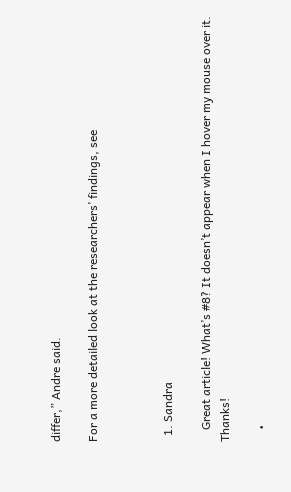differ,” Andre said.

For a more detailed look at the researchers’ findings, see



  1. Sandra

    Great article! What’s #8? It doesn’t appear when I hover my mouse over it. Thanks!

    •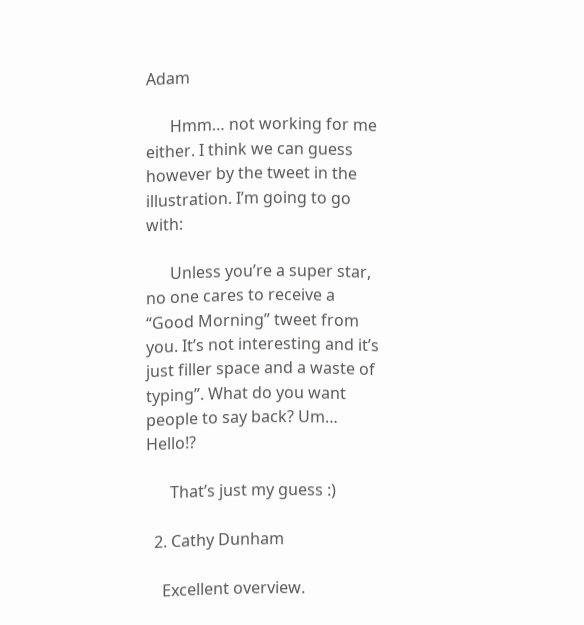Adam

      Hmm… not working for me either. I think we can guess however by the tweet in the illustration. I’m going to go with:

      Unless you’re a super star, no one cares to receive a “Good Morning” tweet from you. It’s not interesting and it’s just filler space and a waste of typing”. What do you want people to say back? Um… Hello!?

      That’s just my guess :)

  2. Cathy Dunham

    Excellent overview.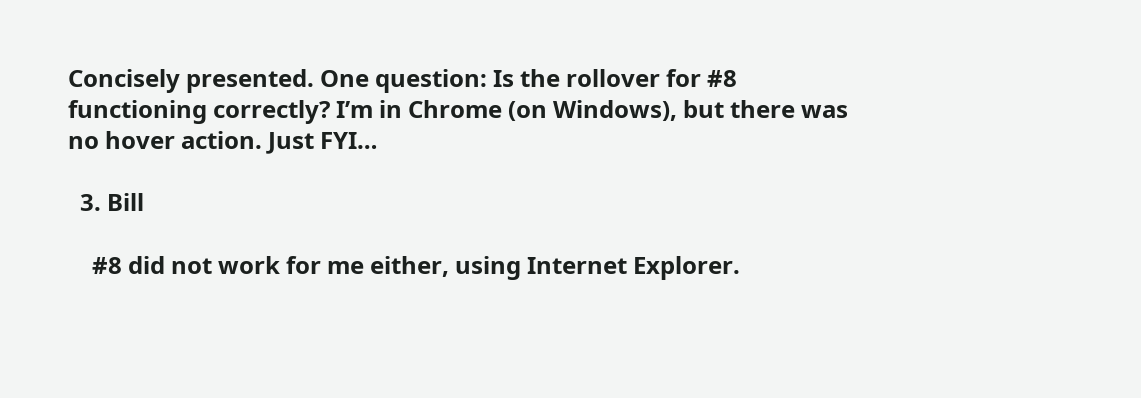Concisely presented. One question: Is the rollover for #8 functioning correctly? I’m in Chrome (on Windows), but there was no hover action. Just FYI…

  3. Bill

    #8 did not work for me either, using Internet Explorer.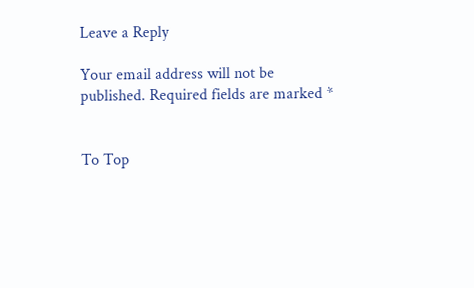Leave a Reply

Your email address will not be published. Required fields are marked *


To Top